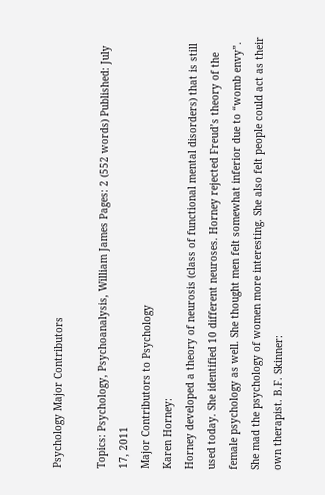Psychology Major Contributors

Topics: Psychology, Psychoanalysis, William James Pages: 2 (552 words) Published: July 17, 2011
Major Contributors to Psychology
Karen Horney:
Horney developed a theory of neurosis (class of functional mental disorders) that is still used today. She identified 10 different neuroses. Horney rejected Freud’s theory of the female psychology as well. She thought men felt somewhat inferior due to “womb envy”. She mad the psychology of women more interesting. She also felt people could act as their own therapist. B.F. Skinner: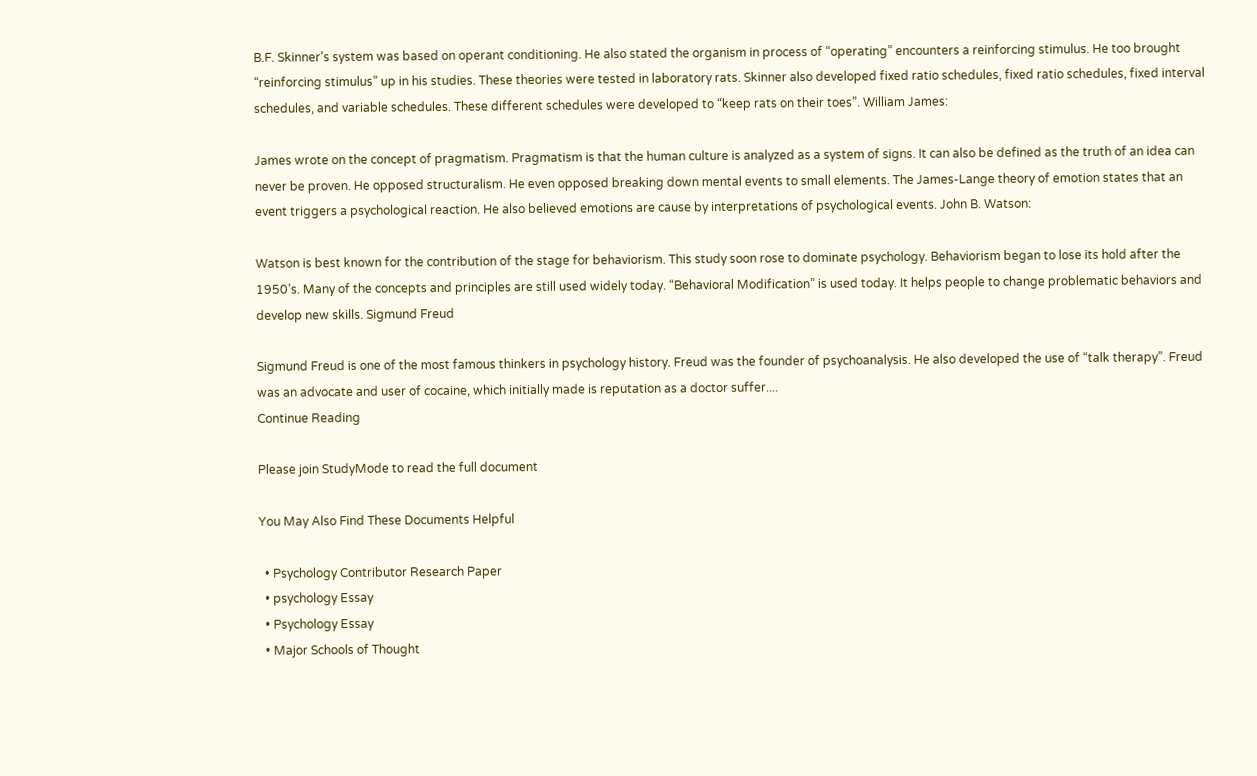B.F. Skinner’s system was based on operant conditioning. He also stated the organism in process of “operating” encounters a reinforcing stimulus. He too brought “reinforcing stimulus” up in his studies. These theories were tested in laboratory rats. Skinner also developed fixed ratio schedules, fixed ratio schedules, fixed interval schedules, and variable schedules. These different schedules were developed to “keep rats on their toes”. William James:

James wrote on the concept of pragmatism. Pragmatism is that the human culture is analyzed as a system of signs. It can also be defined as the truth of an idea can never be proven. He opposed structuralism. He even opposed breaking down mental events to small elements. The James-Lange theory of emotion states that an event triggers a psychological reaction. He also believed emotions are cause by interpretations of psychological events. John B. Watson:

Watson is best known for the contribution of the stage for behaviorism. This study soon rose to dominate psychology. Behaviorism began to lose its hold after the 1950’s. Many of the concepts and principles are still used widely today. “Behavioral Modification” is used today. It helps people to change problematic behaviors and develop new skills. Sigmund Freud

Sigmund Freud is one of the most famous thinkers in psychology history. Freud was the founder of psychoanalysis. He also developed the use of “talk therapy”. Freud was an advocate and user of cocaine, which initially made is reputation as a doctor suffer....
Continue Reading

Please join StudyMode to read the full document

You May Also Find These Documents Helpful

  • Psychology Contributor Research Paper
  • psychology Essay
  • Psychology Essay
  • Major Schools of Thought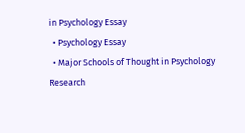in Psychology Essay
  • Psychology Essay
  • Major Schools of Thought in Psychology Research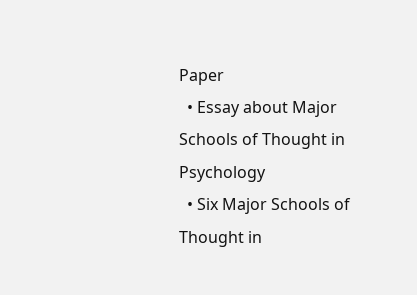Paper
  • Essay about Major Schools of Thought in Psychology
  • Six Major Schools of Thought in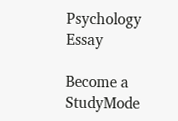Psychology Essay

Become a StudyMode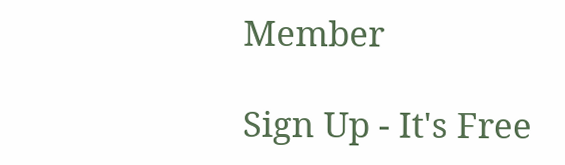Member

Sign Up - It's Free